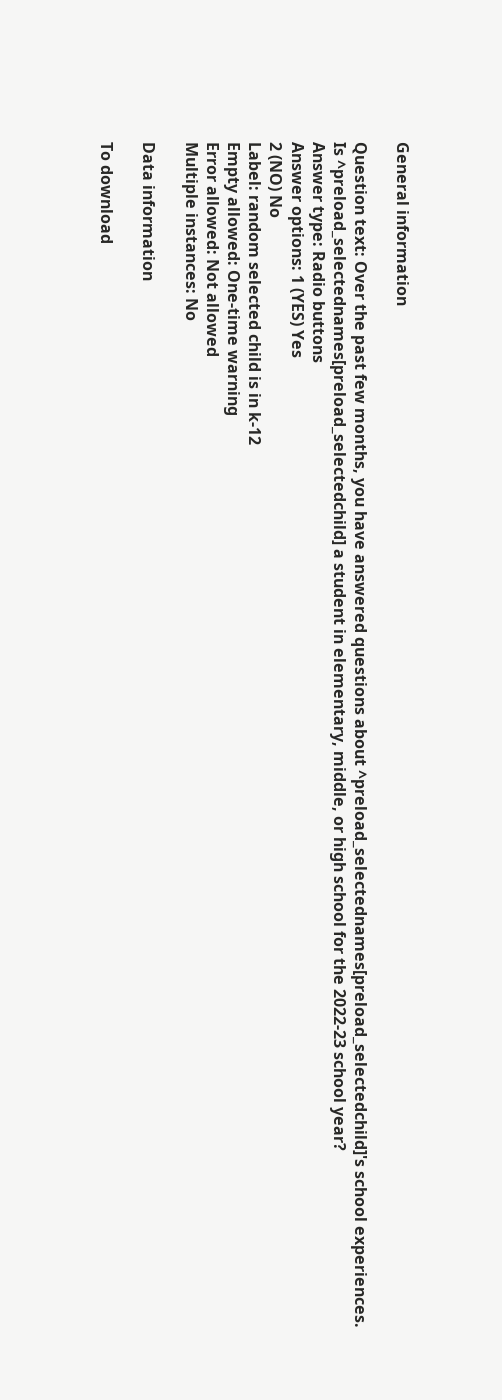General information

Question text: Over the past few months, you have answered questions about ^preload_selectednames[preload_selectedchild]'s school experiences. Is ^preload_selectednames[preload_selectedchild] a student in elementary, middle, or high school for the 2022-23 school year?
Answer type: Radio buttons
Answer options: 1 (YES) Yes
2 (NO) No
Label: random selected child is in k-12
Empty allowed: One-time warning
Error allowed: Not allowed
Multiple instances: No

Data information

To download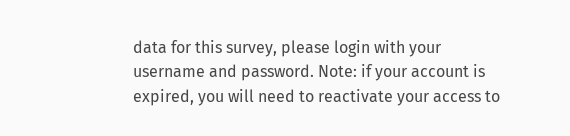data for this survey, please login with your username and password. Note: if your account is expired, you will need to reactivate your access to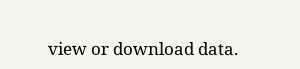view or download data.